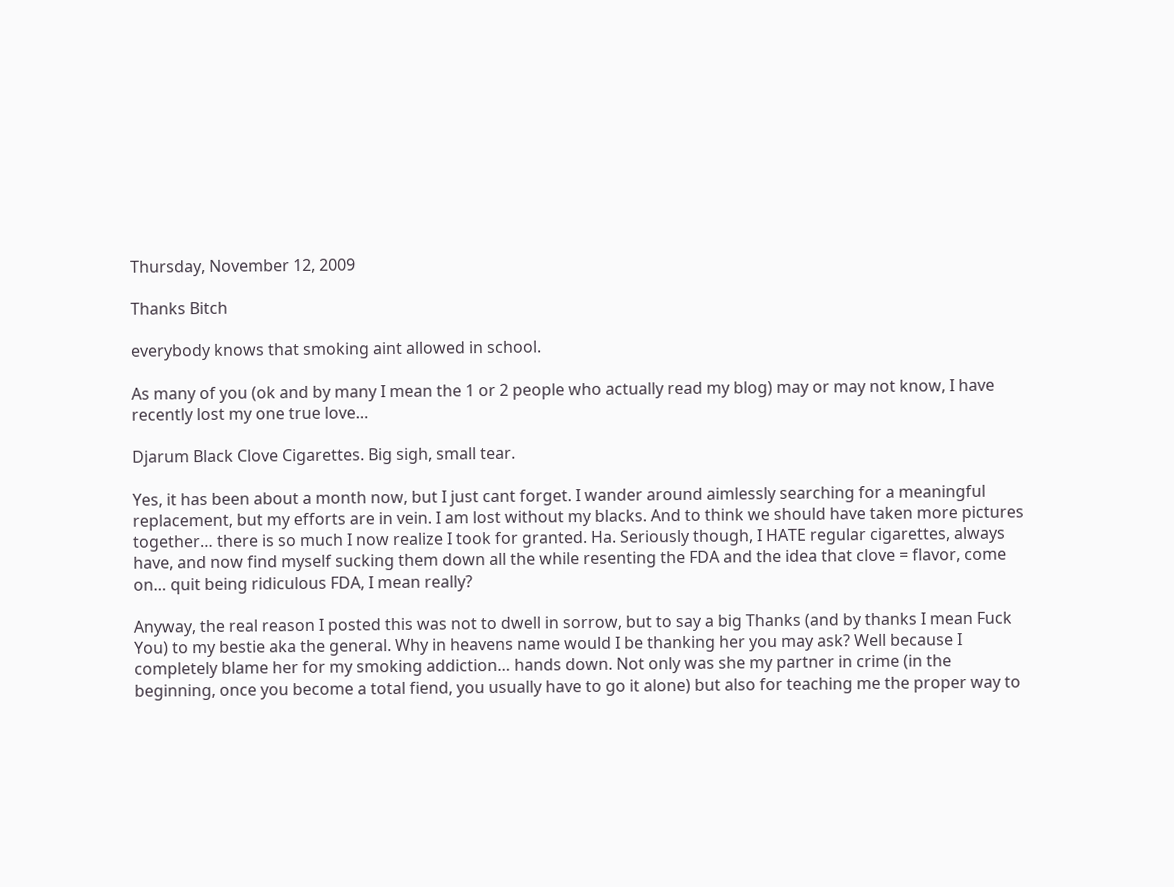Thursday, November 12, 2009

Thanks Bitch

everybody knows that smoking aint allowed in school.

As many of you (ok and by many I mean the 1 or 2 people who actually read my blog) may or may not know, I have recently lost my one true love…

Djarum Black Clove Cigarettes. Big sigh, small tear.

Yes, it has been about a month now, but I just cant forget. I wander around aimlessly searching for a meaningful replacement, but my efforts are in vein. I am lost without my blacks. And to think we should have taken more pictures together… there is so much I now realize I took for granted. Ha. Seriously though, I HATE regular cigarettes, always have, and now find myself sucking them down all the while resenting the FDA and the idea that clove = flavor, come on… quit being ridiculous FDA, I mean really?

Anyway, the real reason I posted this was not to dwell in sorrow, but to say a big Thanks (and by thanks I mean Fuck You) to my bestie aka the general. Why in heavens name would I be thanking her you may ask? Well because I completely blame her for my smoking addiction… hands down. Not only was she my partner in crime (in the beginning, once you become a total fiend, you usually have to go it alone) but also for teaching me the proper way to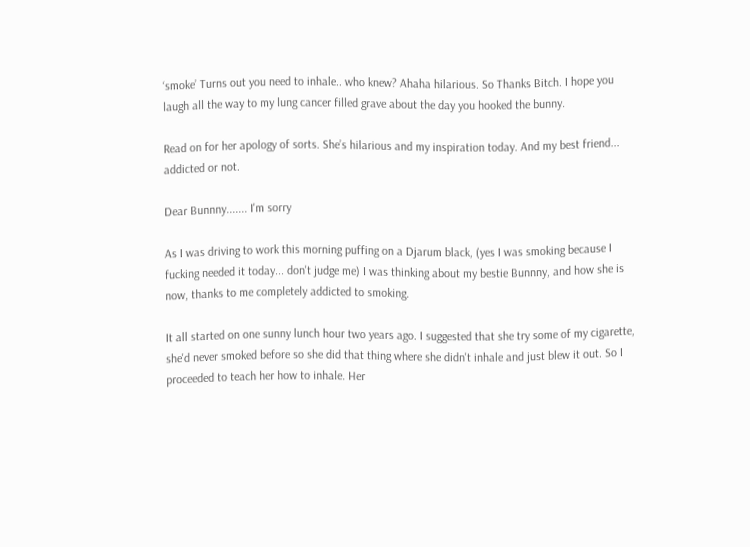‘smoke’ Turns out you need to inhale.. who knew? Ahaha hilarious. So Thanks Bitch. I hope you laugh all the way to my lung cancer filled grave about the day you hooked the bunny.

Read on for her apology of sorts. She’s hilarious and my inspiration today. And my best friend... addicted or not.

Dear Bunnny....... I'm sorry

As I was driving to work this morning puffing on a Djarum black, (yes I was smoking because I fucking needed it today... don't judge me) I was thinking about my bestie Bunnny, and how she is now, thanks to me completely addicted to smoking.

It all started on one sunny lunch hour two years ago. I suggested that she try some of my cigarette, she'd never smoked before so she did that thing where she didn't inhale and just blew it out. So I proceeded to teach her how to inhale. Her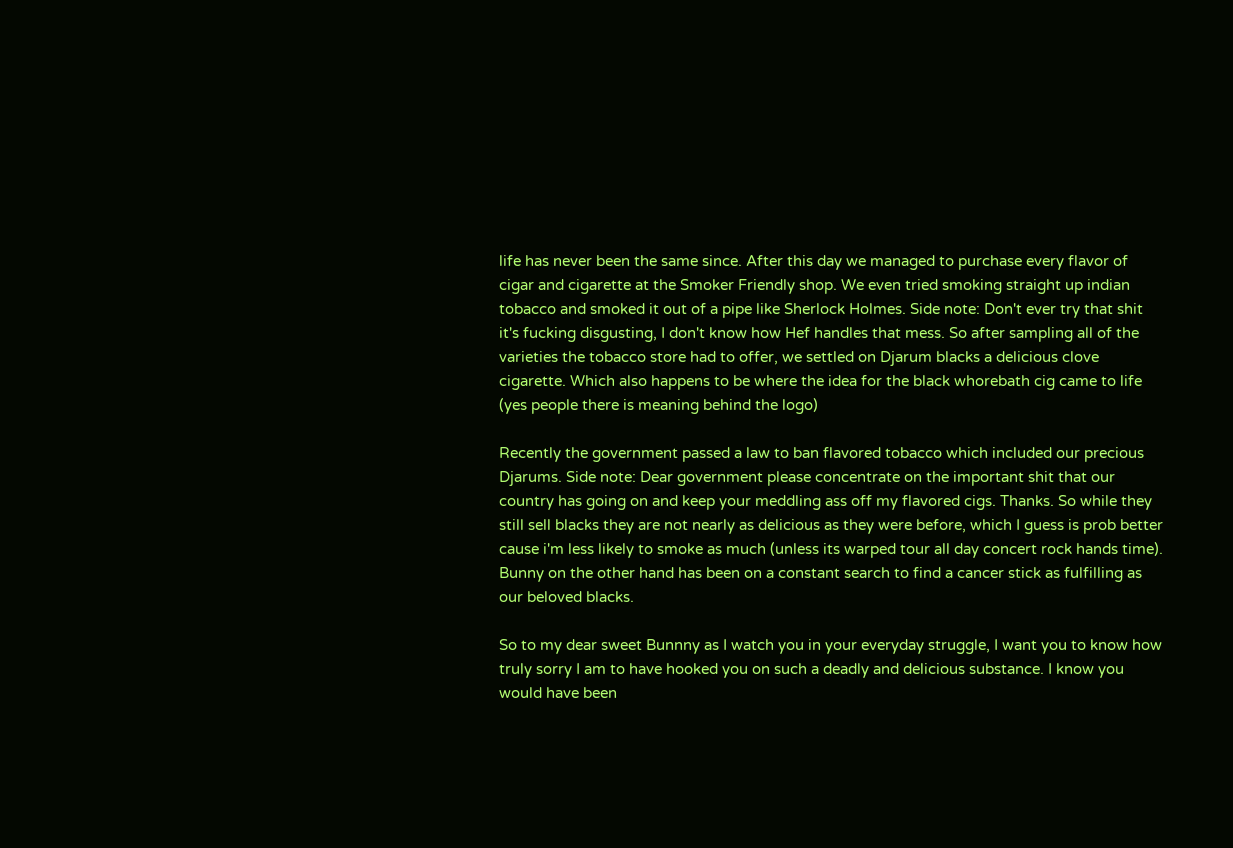life has never been the same since. After this day we managed to purchase every flavor of cigar and cigarette at the Smoker Friendly shop. We even tried smoking straight up indian tobacco and smoked it out of a pipe like Sherlock Holmes. Side note: Don't ever try that shit it's fucking disgusting, I don't know how Hef handles that mess. So after sampling all of the varieties the tobacco store had to offer, we settled on Djarum blacks a delicious clove cigarette. Which also happens to be where the idea for the black whorebath cig came to life (yes people there is meaning behind the logo)

Recently the government passed a law to ban flavored tobacco which included our precious Djarums. Side note: Dear government please concentrate on the important shit that our country has going on and keep your meddling ass off my flavored cigs. Thanks. So while they still sell blacks they are not nearly as delicious as they were before, which I guess is prob better cause i'm less likely to smoke as much (unless its warped tour all day concert rock hands time). Bunny on the other hand has been on a constant search to find a cancer stick as fulfilling as our beloved blacks.

So to my dear sweet Bunnny as I watch you in your everyday struggle, I want you to know how truly sorry I am to have hooked you on such a deadly and delicious substance. I know you would have been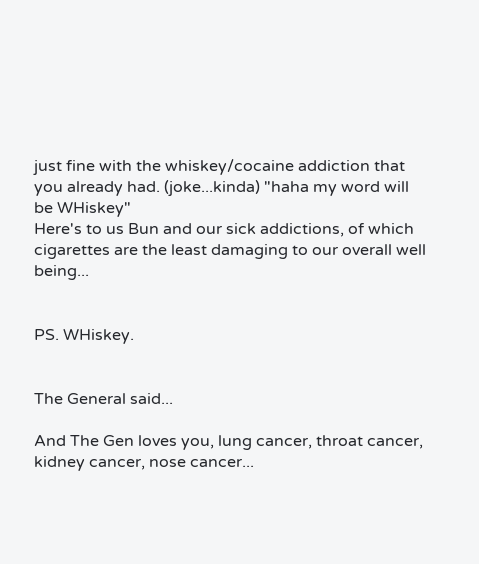just fine with the whiskey/cocaine addiction that you already had. (joke...kinda) "haha my word will be WHiskey"
Here's to us Bun and our sick addictions, of which cigarettes are the least damaging to our overall well being...


PS. WHiskey.


The General said...

And The Gen loves you, lung cancer, throat cancer, kidney cancer, nose cancer...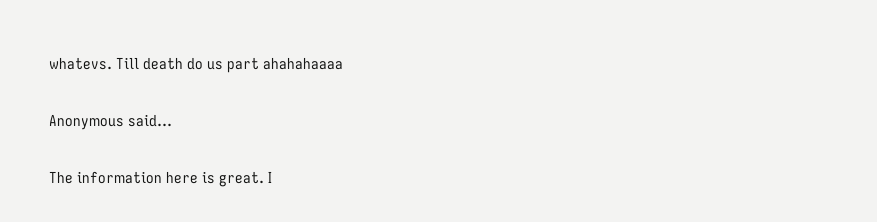whatevs. Till death do us part ahahahaaaa

Anonymous said...

The information here is great. I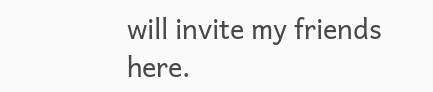will invite my friends here.